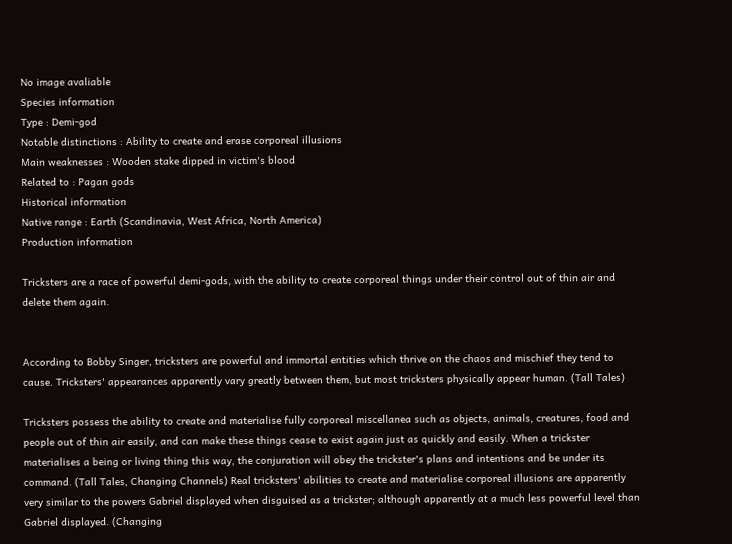No image avaliable
Species information
Type : Demi-god
Notable distinctions : Ability to create and erase corporeal illusions
Main weaknesses : Wooden stake dipped in victim's blood
Related to : Pagan gods
Historical information
Native range : Earth (Scandinavia, West Africa, North America)
Production information

Tricksters are a race of powerful demi-gods, with the ability to create corporeal things under their control out of thin air and delete them again.


According to Bobby Singer, tricksters are powerful and immortal entities which thrive on the chaos and mischief they tend to cause. Tricksters' appearances apparently vary greatly between them, but most tricksters physically appear human. (Tall Tales)

Tricksters possess the ability to create and materialise fully corporeal miscellanea such as objects, animals, creatures, food and people out of thin air easily, and can make these things cease to exist again just as quickly and easily. When a trickster materialises a being or living thing this way, the conjuration will obey the trickster's plans and intentions and be under its command. (Tall Tales, Changing Channels) Real tricksters' abilities to create and materialise corporeal illusions are apparently very similar to the powers Gabriel displayed when disguised as a trickster; although apparently at a much less powerful level than Gabriel displayed. (Changing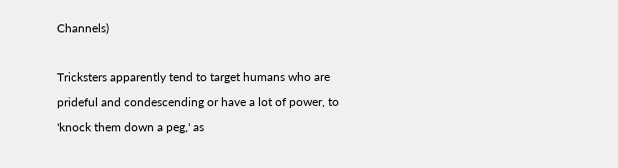Channels)

Tricksters apparently tend to target humans who are prideful and condescending or have a lot of power, to 'knock them down a peg,' as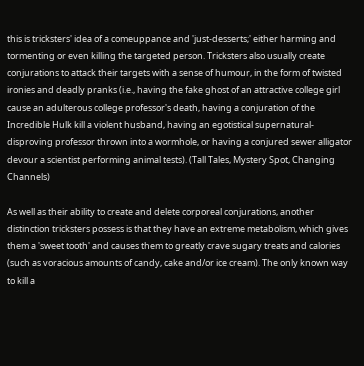this is tricksters' idea of a comeuppance and 'just-desserts;' either harming and tormenting or even killing the targeted person. Tricksters also usually create conjurations to attack their targets with a sense of humour, in the form of twisted ironies and deadly pranks (i.e., having the fake ghost of an attractive college girl cause an adulterous college professor's death, having a conjuration of the Incredible Hulk kill a violent husband, having an egotistical supernatural-disproving professor thrown into a wormhole, or having a conjured sewer alligator devour a scientist performing animal tests). (Tall Tales, Mystery Spot, Changing Channels)

As well as their ability to create and delete corporeal conjurations, another distinction tricksters possess is that they have an extreme metabolism, which gives them a 'sweet tooth' and causes them to greatly crave sugary treats and calories (such as voracious amounts of candy, cake and/or ice cream). The only known way to kill a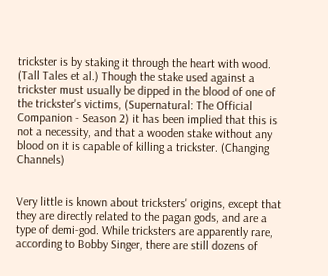trickster is by staking it through the heart with wood. (Tall Tales et al.) Though the stake used against a trickster must usually be dipped in the blood of one of the trickster's victims, (Supernatural: The Official Companion - Season 2) it has been implied that this is not a necessity, and that a wooden stake without any blood on it is capable of killing a trickster. (Changing Channels)


Very little is known about tricksters' origins, except that they are directly related to the pagan gods, and are a type of demi-god. While tricksters are apparently rare, according to Bobby Singer, there are still dozens of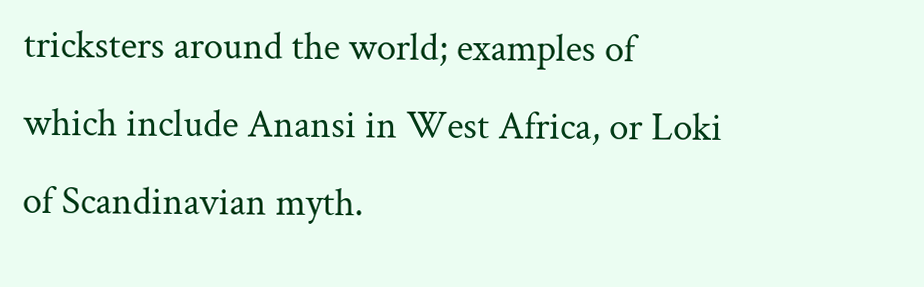tricksters around the world; examples of which include Anansi in West Africa, or Loki of Scandinavian myth.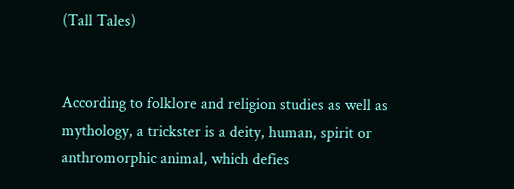(Tall Tales)


According to folklore and religion studies as well as mythology, a trickster is a deity, human, spirit or anthromorphic animal, which defies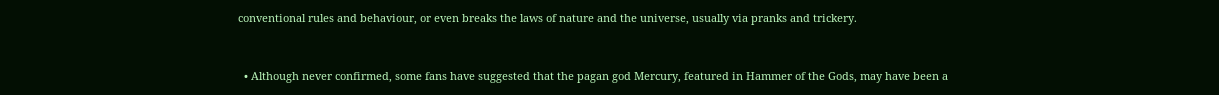conventional rules and behaviour, or even breaks the laws of nature and the universe, usually via pranks and trickery.


  • Although never confirmed, some fans have suggested that the pagan god Mercury, featured in Hammer of the Gods, may have been a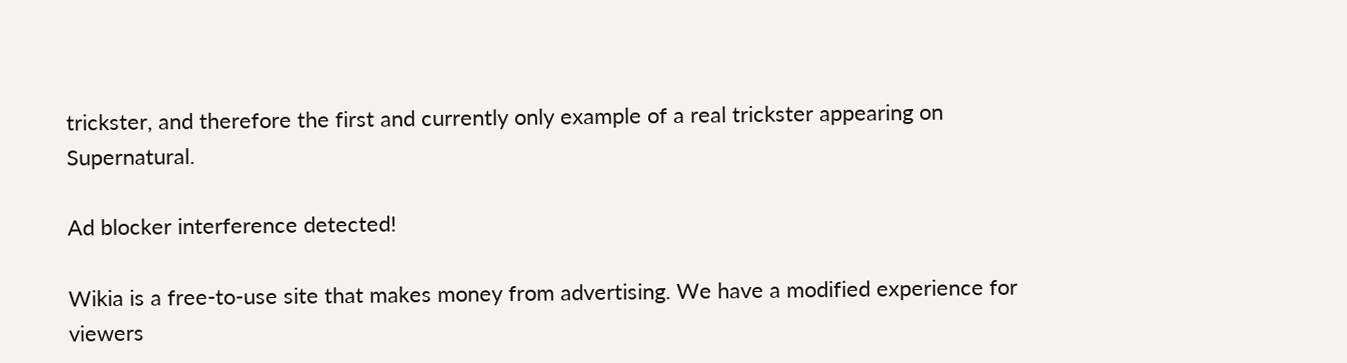trickster, and therefore the first and currently only example of a real trickster appearing on Supernatural.

Ad blocker interference detected!

Wikia is a free-to-use site that makes money from advertising. We have a modified experience for viewers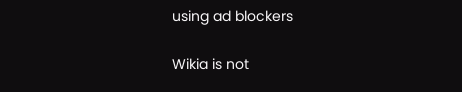using ad blockers

Wikia is not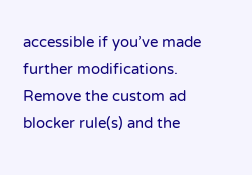accessible if you’ve made further modifications. Remove the custom ad blocker rule(s) and the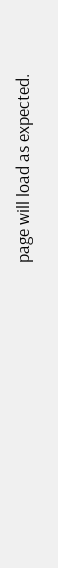page will load as expected.